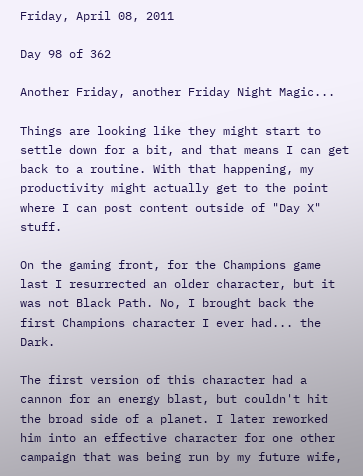Friday, April 08, 2011

Day 98 of 362

Another Friday, another Friday Night Magic...

Things are looking like they might start to settle down for a bit, and that means I can get back to a routine. With that happening, my productivity might actually get to the point where I can post content outside of "Day X" stuff.

On the gaming front, for the Champions game last I resurrected an older character, but it was not Black Path. No, I brought back the first Champions character I ever had... the Dark.

The first version of this character had a cannon for an energy blast, but couldn't hit the broad side of a planet. I later reworked him into an effective character for one other campaign that was being run by my future wife,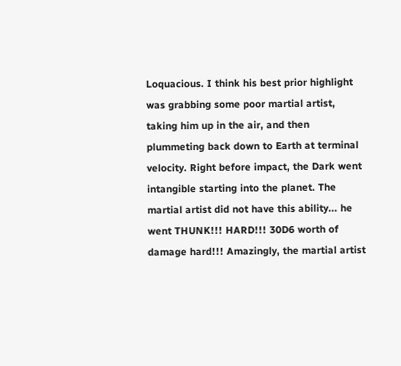Loquacious. I think his best prior highlight was grabbing some poor martial artist, taking him up in the air, and then plummeting back down to Earth at terminal velocity. Right before impact, the Dark went intangible starting into the planet. The martial artist did not have this ability... he went THUNK!!! HARD!!! 30D6 worth of damage hard!!! Amazingly, the martial artist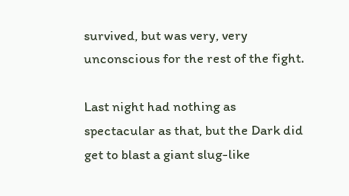survived, but was very, very unconscious for the rest of the fight.

Last night had nothing as spectacular as that, but the Dark did get to blast a giant slug-like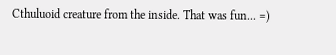Cthuluoid creature from the inside. That was fun... =)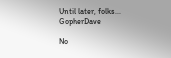Until later, folks... GopherDave

No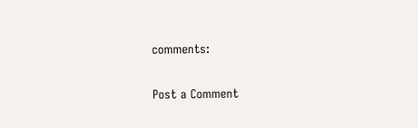comments:

Post a Comment